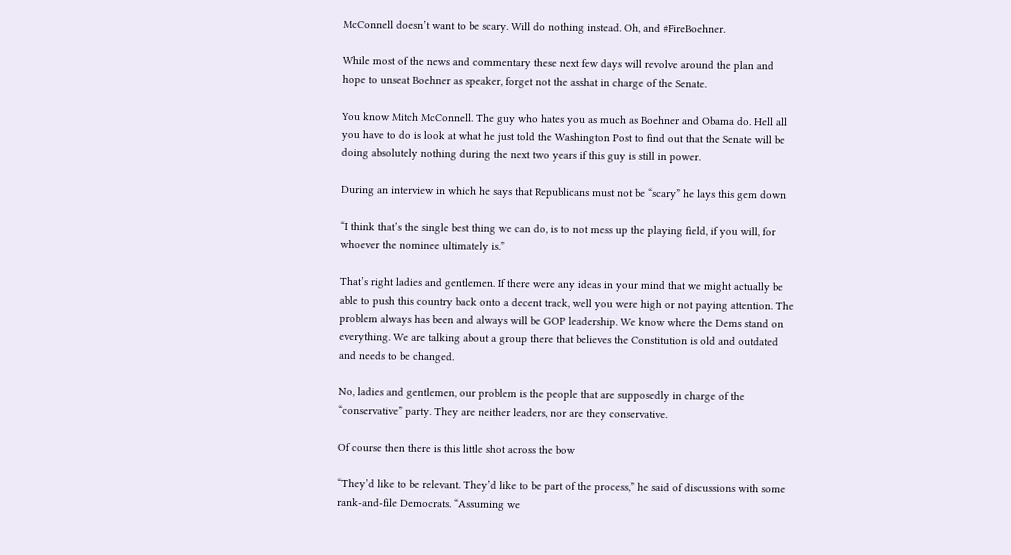McConnell doesn’t want to be scary. Will do nothing instead. Oh, and #FireBoehner.

While most of the news and commentary these next few days will revolve around the plan and hope to unseat Boehner as speaker, forget not the asshat in charge of the Senate.

You know Mitch McConnell. The guy who hates you as much as Boehner and Obama do. Hell all you have to do is look at what he just told the Washington Post to find out that the Senate will be doing absolutely nothing during the next two years if this guy is still in power.

During an interview in which he says that Republicans must not be “scary” he lays this gem down

“I think that’s the single best thing we can do, is to not mess up the playing field, if you will, for whoever the nominee ultimately is.”

That’s right ladies and gentlemen. If there were any ideas in your mind that we might actually be able to push this country back onto a decent track, well you were high or not paying attention. The problem always has been and always will be GOP leadership. We know where the Dems stand on everything. We are talking about a group there that believes the Constitution is old and outdated and needs to be changed.

No, ladies and gentlemen, our problem is the people that are supposedly in charge of the “conservative” party. They are neither leaders, nor are they conservative.

Of course then there is this little shot across the bow

“They’d like to be relevant. They’d like to be part of the process,” he said of discussions with some rank-and-file Democrats. “Assuming we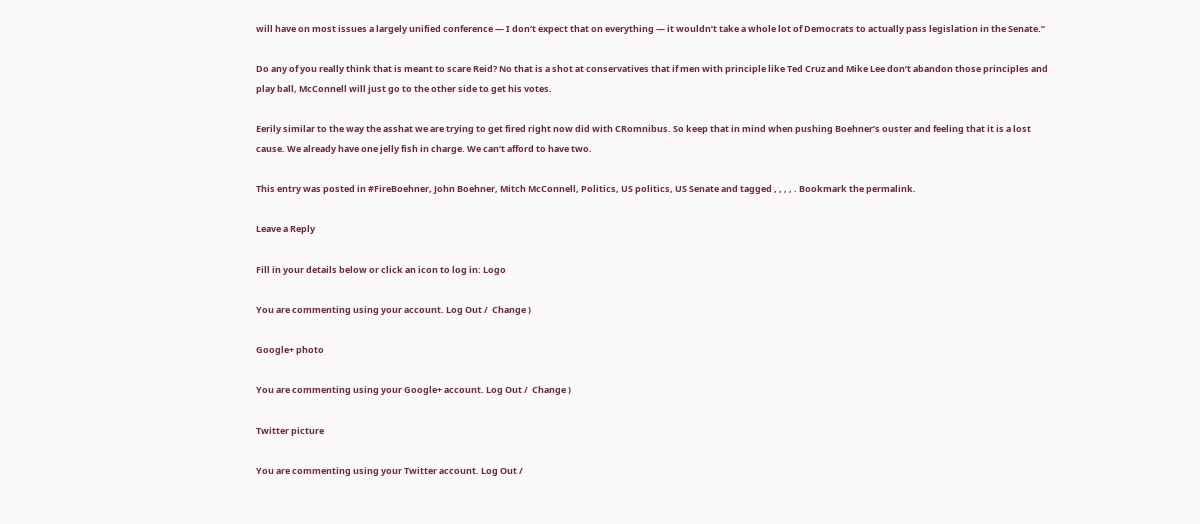will have on most issues a largely unified conference — I don’t expect that on everything — it wouldn’t take a whole lot of Democrats to actually pass legislation in the Senate.”

Do any of you really think that is meant to scare Reid? No that is a shot at conservatives that if men with principle like Ted Cruz and Mike Lee don’t abandon those principles and play ball, McConnell will just go to the other side to get his votes.

Eerily similar to the way the asshat we are trying to get fired right now did with CRomnibus. So keep that in mind when pushing Boehner’s ouster and feeling that it is a lost cause. We already have one jelly fish in charge. We can’t afford to have two.

This entry was posted in #FireBoehner, John Boehner, Mitch McConnell, Politics, US politics, US Senate and tagged , , , , . Bookmark the permalink.

Leave a Reply

Fill in your details below or click an icon to log in: Logo

You are commenting using your account. Log Out /  Change )

Google+ photo

You are commenting using your Google+ account. Log Out /  Change )

Twitter picture

You are commenting using your Twitter account. Log Out /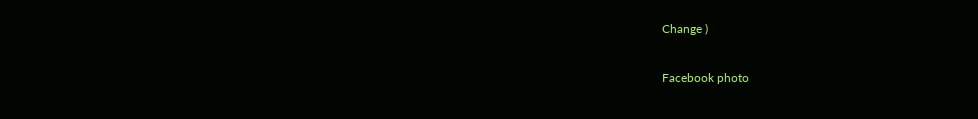Change )

Facebook photo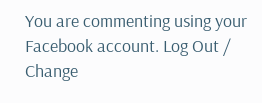You are commenting using your Facebook account. Log Out /  Change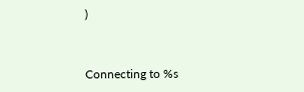)


Connecting to %s